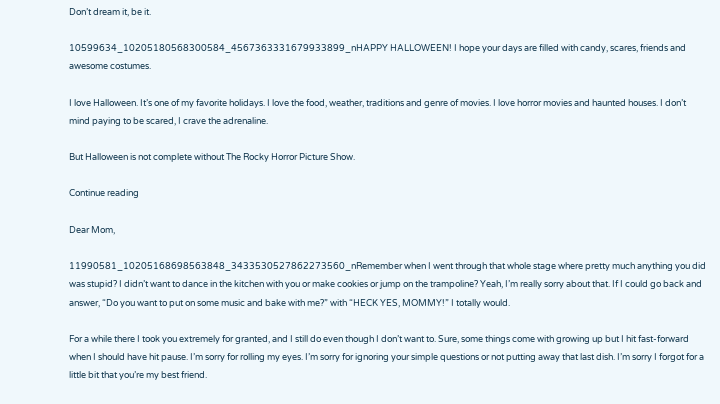Don’t dream it, be it.

10599634_10205180568300584_4567363331679933899_nHAPPY HALLOWEEN! I hope your days are filled with candy, scares, friends and awesome costumes.

I love Halloween. It’s one of my favorite holidays. I love the food, weather, traditions and genre of movies. I love horror movies and haunted houses. I don’t mind paying to be scared, I crave the adrenaline.

But Halloween is not complete without The Rocky Horror Picture Show.

Continue reading

Dear Mom,

11990581_10205168698563848_3433530527862273560_nRemember when I went through that whole stage where pretty much anything you did was stupid? I didn’t want to dance in the kitchen with you or make cookies or jump on the trampoline? Yeah, I’m really sorry about that. If I could go back and answer, “Do you want to put on some music and bake with me?” with “HECK YES, MOMMY!” I totally would.

For a while there I took you extremely for granted, and I still do even though I don’t want to. Sure, some things come with growing up but I hit fast-forward when I should have hit pause. I’m sorry for rolling my eyes. I’m sorry for ignoring your simple questions or not putting away that last dish. I’m sorry I forgot for a little bit that you’re my best friend.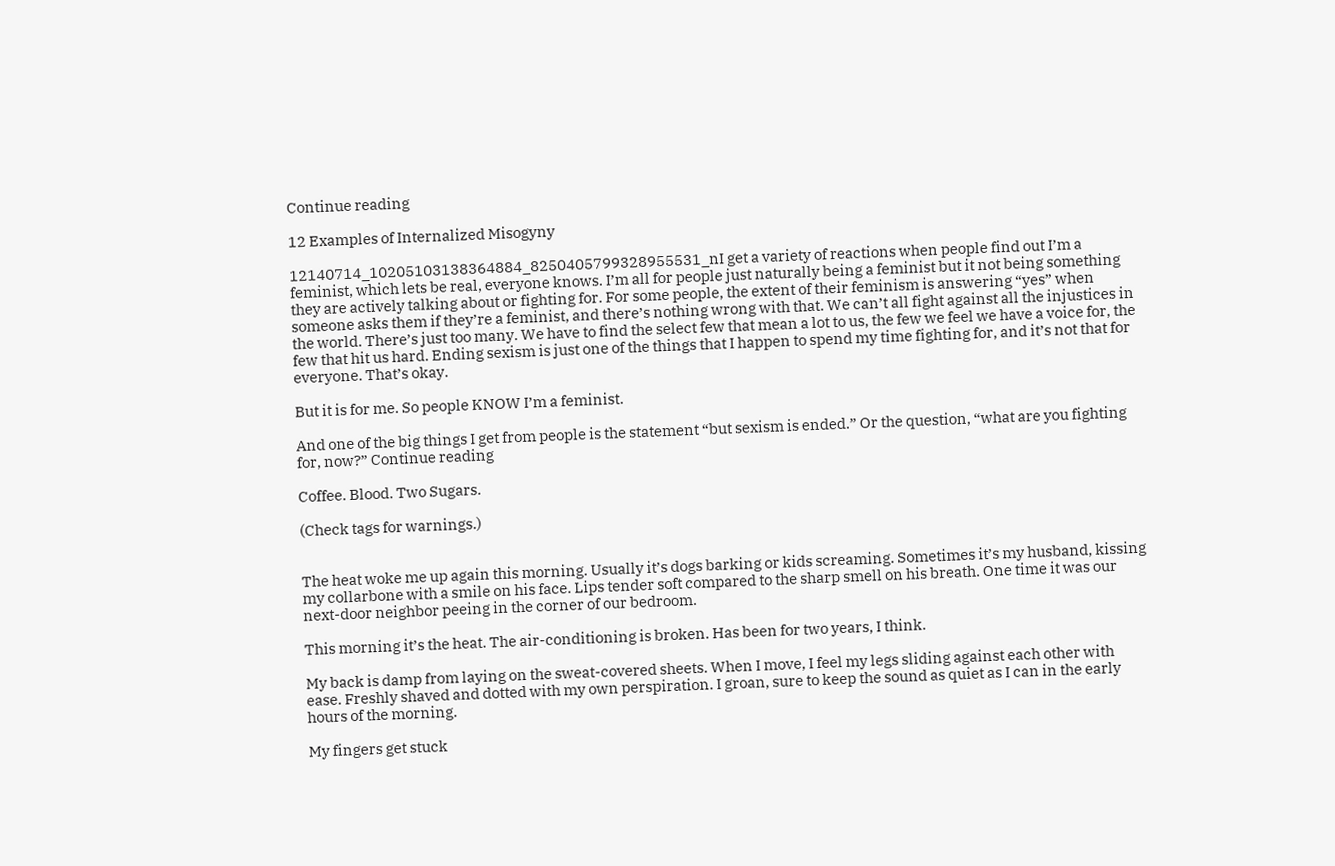Continue reading

12 Examples of Internalized Misogyny

12140714_10205103138364884_8250405799328955531_nI get a variety of reactions when people find out I’m a feminist, which lets be real, everyone knows. I’m all for people just naturally being a feminist but it not being something they are actively talking about or fighting for. For some people, the extent of their feminism is answering “yes” when someone asks them if they’re a feminist, and there’s nothing wrong with that. We can’t all fight against all the injustices in the world. There’s just too many. We have to find the select few that mean a lot to us, the few we feel we have a voice for, the few that hit us hard. Ending sexism is just one of the things that I happen to spend my time fighting for, and it’s not that for everyone. That’s okay.

But it is for me. So people KNOW I’m a feminist.

And one of the big things I get from people is the statement “but sexism is ended.” Or the question, “what are you fighting for, now?” Continue reading

Coffee. Blood. Two Sugars.

(Check tags for warnings.)


The heat woke me up again this morning. Usually it’s dogs barking or kids screaming. Sometimes it’s my husband, kissing my collarbone with a smile on his face. Lips tender soft compared to the sharp smell on his breath. One time it was our next-door neighbor peeing in the corner of our bedroom.

This morning it’s the heat. The air-conditioning is broken. Has been for two years, I think.

My back is damp from laying on the sweat-covered sheets. When I move, I feel my legs sliding against each other with ease. Freshly shaved and dotted with my own perspiration. I groan, sure to keep the sound as quiet as I can in the early hours of the morning.

My fingers get stuck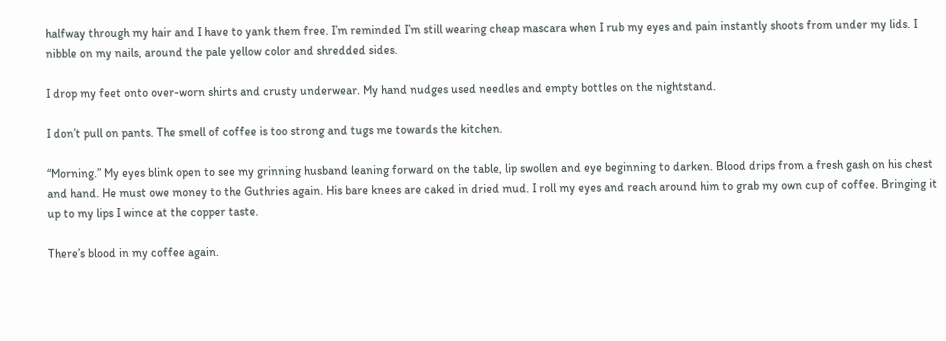halfway through my hair and I have to yank them free. I’m reminded I’m still wearing cheap mascara when I rub my eyes and pain instantly shoots from under my lids. I nibble on my nails, around the pale yellow color and shredded sides.

I drop my feet onto over-worn shirts and crusty underwear. My hand nudges used needles and empty bottles on the nightstand.

I don’t pull on pants. The smell of coffee is too strong and tugs me towards the kitchen.

“Morning.” My eyes blink open to see my grinning husband leaning forward on the table, lip swollen and eye beginning to darken. Blood drips from a fresh gash on his chest and hand. He must owe money to the Guthries again. His bare knees are caked in dried mud. I roll my eyes and reach around him to grab my own cup of coffee. Bringing it up to my lips I wince at the copper taste.

There’s blood in my coffee again.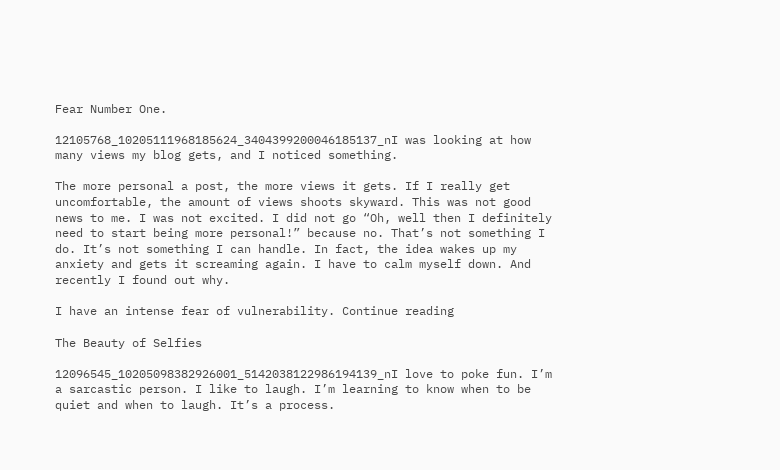Fear Number One.

12105768_10205111968185624_3404399200046185137_nI was looking at how many views my blog gets, and I noticed something.

The more personal a post, the more views it gets. If I really get uncomfortable, the amount of views shoots skyward. This was not good news to me. I was not excited. I did not go “Oh, well then I definitely need to start being more personal!” because no. That’s not something I do. It’s not something I can handle. In fact, the idea wakes up my anxiety and gets it screaming again. I have to calm myself down. And recently I found out why.

I have an intense fear of vulnerability. Continue reading

The Beauty of Selfies

12096545_10205098382926001_5142038122986194139_nI love to poke fun. I’m a sarcastic person. I like to laugh. I’m learning to know when to be quiet and when to laugh. It’s a process.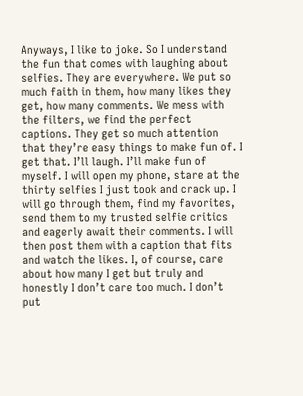Anyways, I like to joke. So I understand the fun that comes with laughing about selfies. They are everywhere. We put so much faith in them, how many likes they get, how many comments. We mess with the filters, we find the perfect captions. They get so much attention that they’re easy things to make fun of. I get that. I’ll laugh. I’ll make fun of myself. I will open my phone, stare at the thirty selfies I just took and crack up. I will go through them, find my favorites, send them to my trusted selfie critics and eagerly await their comments. I will then post them with a caption that fits and watch the likes. I, of course, care about how many I get but truly and honestly I don’t care too much. I don’t put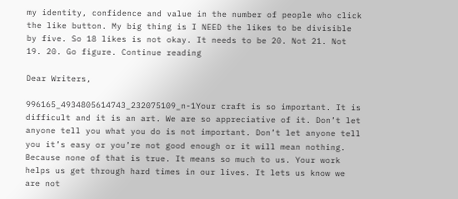my identity, confidence and value in the number of people who click the like button. My big thing is I NEED the likes to be divisible by five. So 18 likes is not okay. It needs to be 20. Not 21. Not 19. 20. Go figure. Continue reading

Dear Writers,

996165_4934805614743_232075109_n-1Your craft is so important. It is difficult and it is an art. We are so appreciative of it. Don’t let anyone tell you what you do is not important. Don’t let anyone tell you it’s easy or you’re not good enough or it will mean nothing. Because none of that is true. It means so much to us. Your work helps us get through hard times in our lives. It lets us know we are not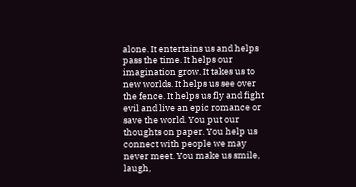alone. It entertains us and helps pass the time. It helps our imagination grow. It takes us to new worlds. It helps us see over the fence. It helps us fly and fight evil and live an epic romance or save the world. You put our thoughts on paper. You help us connect with people we may never meet. You make us smile, laugh,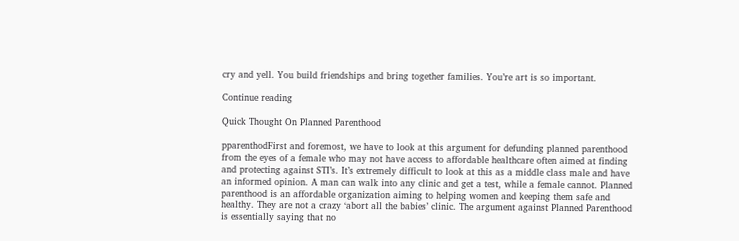cry and yell. You build friendships and bring together families. You’re art is so important.

Continue reading

Quick Thought On Planned Parenthood

pparenthodFirst and foremost, we have to look at this argument for defunding planned parenthood from the eyes of a female who may not have access to affordable healthcare often aimed at finding and protecting against STI’s. It’s extremely difficult to look at this as a middle class male and have an informed opinion. A man can walk into any clinic and get a test, while a female cannot. Planned parenthood is an affordable organization aiming to helping women and keeping them safe and healthy. They are not a crazy ‘abort all the babies’ clinic. The argument against Planned Parenthood is essentially saying that no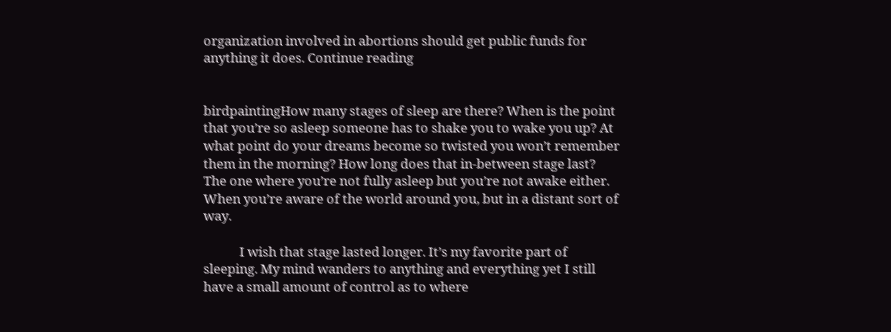organization involved in abortions should get public funds for anything it does. Continue reading


birdpaintingHow many stages of sleep are there? When is the point that you’re so asleep someone has to shake you to wake you up? At what point do your dreams become so twisted you won’t remember them in the morning? How long does that in-between stage last? The one where you’re not fully asleep but you’re not awake either. When you’re aware of the world around you, but in a distant sort of way.

            I wish that stage lasted longer. It’s my favorite part of sleeping. My mind wanders to anything and everything yet I still have a small amount of control as to where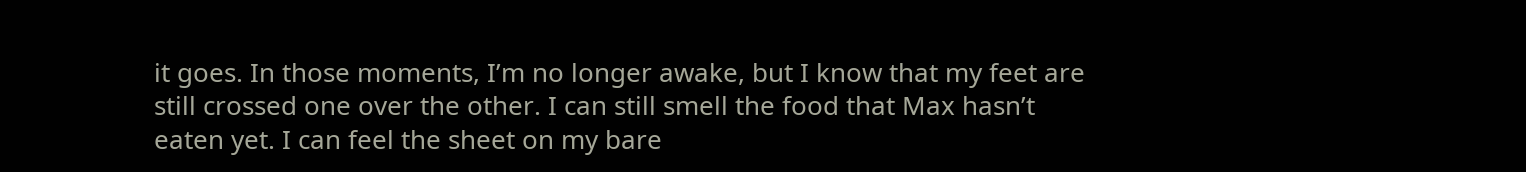it goes. In those moments, I’m no longer awake, but I know that my feet are still crossed one over the other. I can still smell the food that Max hasn’t eaten yet. I can feel the sheet on my bare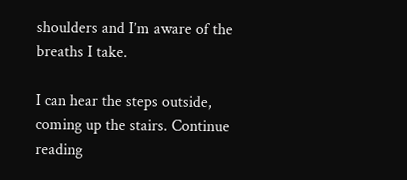shoulders and I’m aware of the breaths I take.

I can hear the steps outside, coming up the stairs. Continue reading